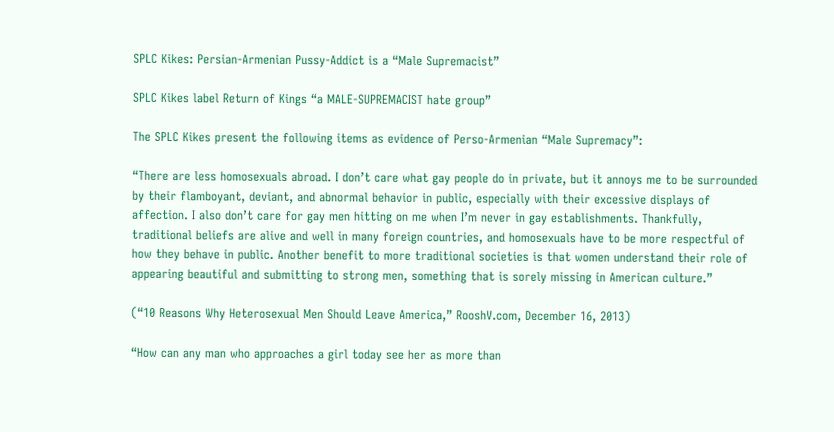SPLC Kikes: Persian-Armenian Pussy-Addict is a “Male Supremacist”

SPLC Kikes label Return of Kings “a MALE-SUPREMACIST hate group”

The SPLC Kikes present the following items as evidence of Perso-Armenian “Male Supremacy”:

“There are less homosexuals abroad. I don’t care what gay people do in private, but it annoys me to be surrounded by their flamboyant, deviant, and abnormal behavior in public, especially with their excessive displays of affection. I also don’t care for gay men hitting on me when I’m never in gay establishments. Thankfully, traditional beliefs are alive and well in many foreign countries, and homosexuals have to be more respectful of how they behave in public. Another benefit to more traditional societies is that women understand their role of appearing beautiful and submitting to strong men, something that is sorely missing in American culture.”

(“10 Reasons Why Heterosexual Men Should Leave America,” RooshV.com, December 16, 2013)

“How can any man who approaches a girl today see her as more than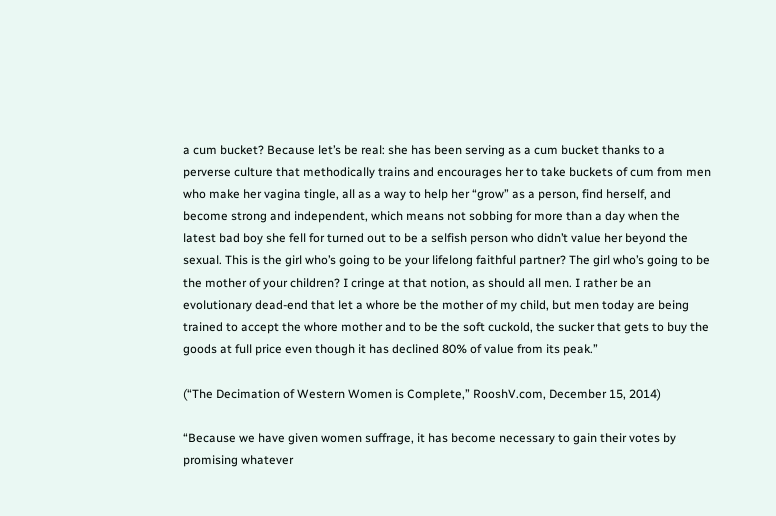a cum bucket? Because let’s be real: she has been serving as a cum bucket thanks to a perverse culture that methodically trains and encourages her to take buckets of cum from men who make her vagina tingle, all as a way to help her “grow” as a person, find herself, and become strong and independent, which means not sobbing for more than a day when the latest bad boy she fell for turned out to be a selfish person who didn’t value her beyond the sexual. This is the girl who’s going to be your lifelong faithful partner? The girl who’s going to be the mother of your children? I cringe at that notion, as should all men. I rather be an evolutionary dead-end that let a whore be the mother of my child, but men today are being trained to accept the whore mother and to be the soft cuckold, the sucker that gets to buy the goods at full price even though it has declined 80% of value from its peak.”

(“The Decimation of Western Women is Complete,” RooshV.com, December 15, 2014)

“Because we have given women suffrage, it has become necessary to gain their votes by promising whatever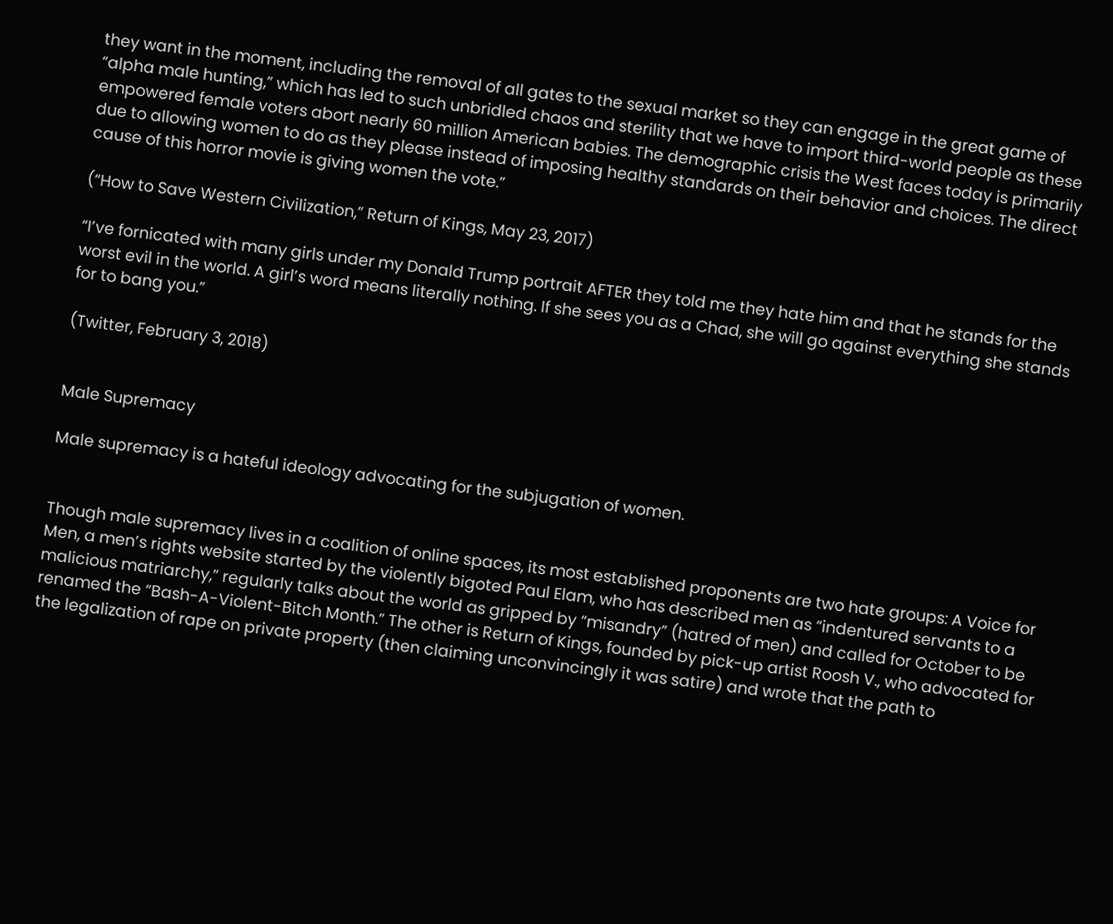they want in the moment, including the removal of all gates to the sexual market so they can engage in the great game of “alpha male hunting,” which has led to such unbridled chaos and sterility that we have to import third-world people as these empowered female voters abort nearly 60 million American babies. The demographic crisis the West faces today is primarily due to allowing women to do as they please instead of imposing healthy standards on their behavior and choices. The direct cause of this horror movie is giving women the vote.”

(“How to Save Western Civilization,” Return of Kings, May 23, 2017)

“I’ve fornicated with many girls under my Donald Trump portrait AFTER they told me they hate him and that he stands for the worst evil in the world. A girl’s word means literally nothing. If she sees you as a Chad, she will go against everything she stands for to bang you.”

(Twitter, February 3, 2018)


Male Supremacy

Male supremacy is a hateful ideology advocating for the subjugation of women.


Though male supremacy lives in a coalition of online spaces, its most established proponents are two hate groups: A Voice for Men, a men’s rights website started by the violently bigoted Paul Elam, who has described men as “indentured servants to a malicious matriarchy,” regularly talks about the world as gripped by “misandry” (hatred of men) and called for October to be renamed the “Bash-A-Violent-Bitch Month.” The other is Return of Kings, founded by pick-up artist Roosh V., who advocated for the legalization of rape on private property (then claiming unconvincingly it was satire) and wrote that the path to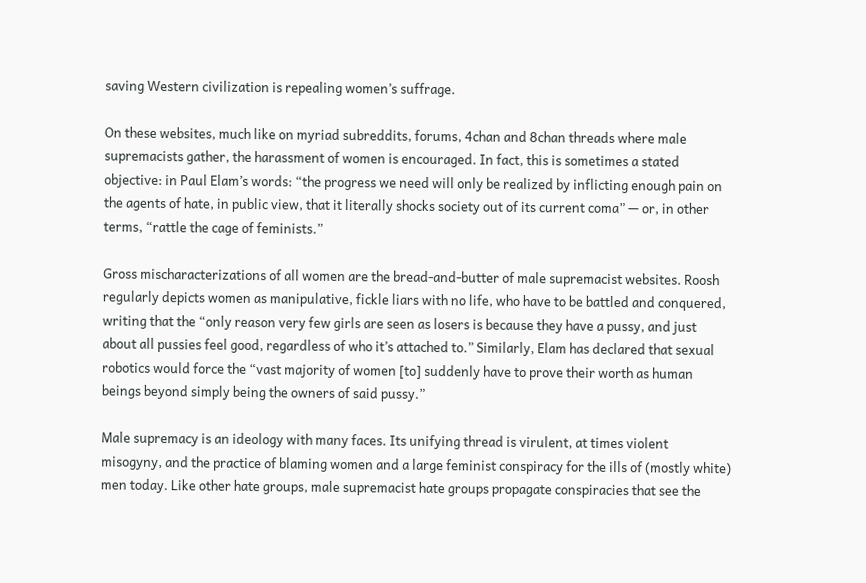saving Western civilization is repealing women’s suffrage.

On these websites, much like on myriad subreddits, forums, 4chan and 8chan threads where male supremacists gather, the harassment of women is encouraged. In fact, this is sometimes a stated objective: in Paul Elam’s words: “the progress we need will only be realized by inflicting enough pain on the agents of hate, in public view, that it literally shocks society out of its current coma” — or, in other terms, “rattle the cage of feminists.”

Gross mischaracterizations of all women are the bread-and-butter of male supremacist websites. Roosh regularly depicts women as manipulative, fickle liars with no life, who have to be battled and conquered, writing that the “only reason very few girls are seen as losers is because they have a pussy, and just about all pussies feel good, regardless of who it’s attached to.” Similarly, Elam has declared that sexual robotics would force the “vast majority of women [to] suddenly have to prove their worth as human beings beyond simply being the owners of said pussy.”

Male supremacy is an ideology with many faces. Its unifying thread is virulent, at times violent misogyny, and the practice of blaming women and a large feminist conspiracy for the ills of (mostly white) men today. Like other hate groups, male supremacist hate groups propagate conspiracies that see the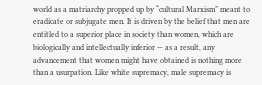world as a matriarchy propped up by “cultural Marxism” meant to eradicate or subjugate men. It is driven by the belief that men are entitled to a superior place in society than women, which are biologically and intellectually inferior — as a result, any advancement that women might have obtained is nothing more than a usurpation. Like white supremacy, male supremacy is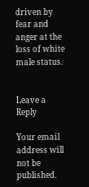driven by fear and anger at the loss of white male status.


Leave a Reply

Your email address will not be published.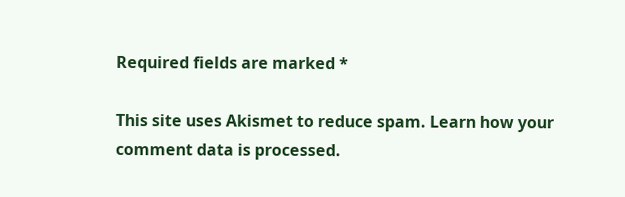Required fields are marked *

This site uses Akismet to reduce spam. Learn how your comment data is processed.